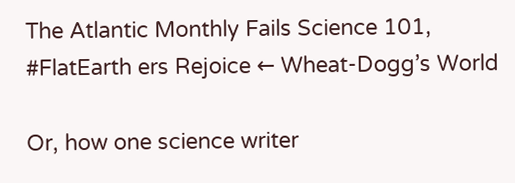The Atlantic Monthly Fails Science 101, #FlatEarth ers Rejoice ← Wheat-Dogg’s World

Or, how one science writer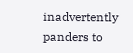inadvertently panders to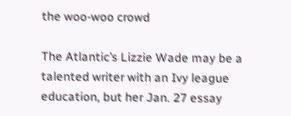the woo-woo crowd

The Atlantic’s Lizzie Wade may be a talented writer with an Ivy league education, but her Jan. 27 essay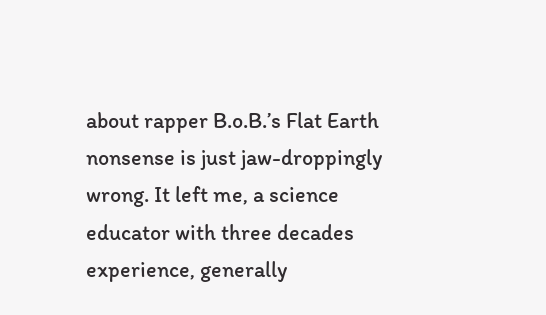about rapper B.o.B.’s Flat Earth nonsense is just jaw-droppingly wrong. It left me, a science educator with three decades experience, generally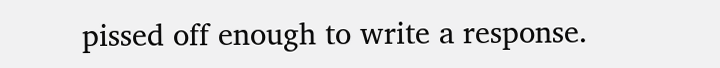pissed off enough to write a response.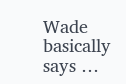Wade basically says …